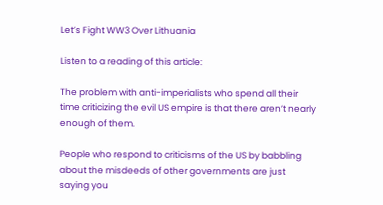Let’s Fight WW3 Over Lithuania

Listen to a reading of this article:

The problem with anti-imperialists who spend all their time criticizing the evil US empire is that there aren’t nearly enough of them.

People who respond to criticisms of the US by babbling about the misdeeds of other governments are just saying you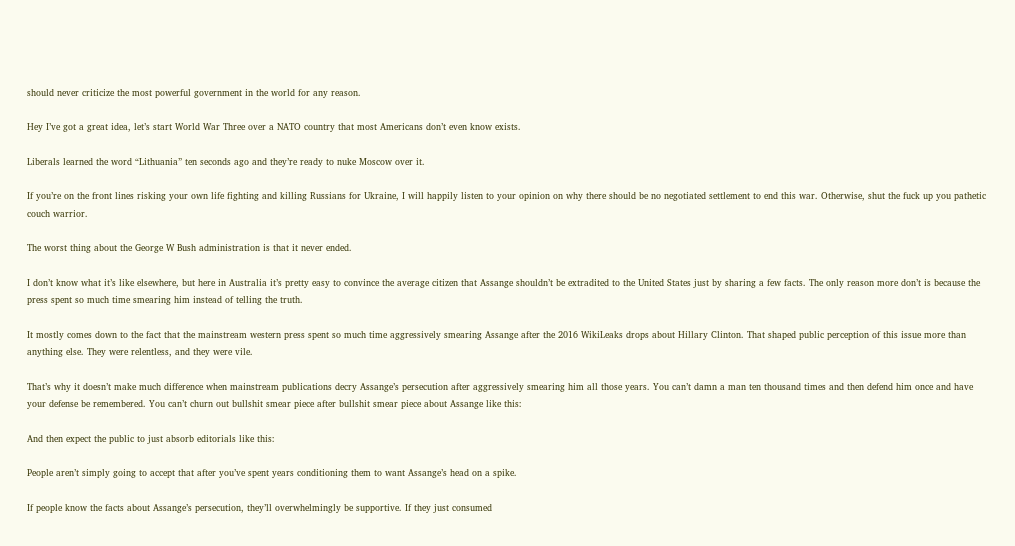should never criticize the most powerful government in the world for any reason.

Hey I’ve got a great idea, let’s start World War Three over a NATO country that most Americans don’t even know exists.

Liberals learned the word “Lithuania” ten seconds ago and they’re ready to nuke Moscow over it.

If you’re on the front lines risking your own life fighting and killing Russians for Ukraine, I will happily listen to your opinion on why there should be no negotiated settlement to end this war. Otherwise, shut the fuck up you pathetic couch warrior.

The worst thing about the George W Bush administration is that it never ended.

I don’t know what it’s like elsewhere, but here in Australia it’s pretty easy to convince the average citizen that Assange shouldn’t be extradited to the United States just by sharing a few facts. The only reason more don’t is because the press spent so much time smearing him instead of telling the truth.

It mostly comes down to the fact that the mainstream western press spent so much time aggressively smearing Assange after the 2016 WikiLeaks drops about Hillary Clinton. That shaped public perception of this issue more than anything else. They were relentless, and they were vile.

That’s why it doesn’t make much difference when mainstream publications decry Assange’s persecution after aggressively smearing him all those years. You can’t damn a man ten thousand times and then defend him once and have your defense be remembered. You can’t churn out bullshit smear piece after bullshit smear piece about Assange like this:

And then expect the public to just absorb editorials like this:

People aren’t simply going to accept that after you’ve spent years conditioning them to want Assange’s head on a spike.

If people know the facts about Assange’s persecution, they’ll overwhelmingly be supportive. If they just consumed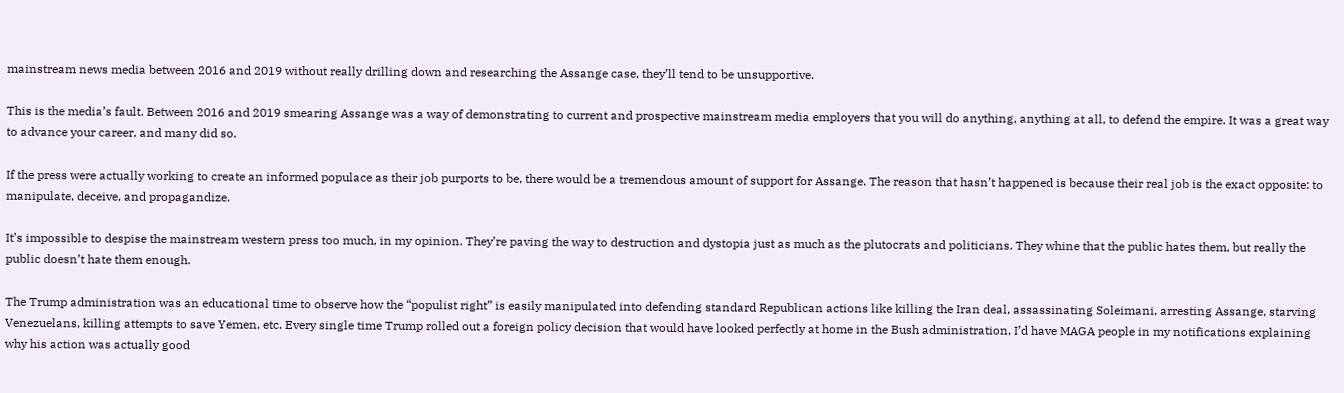mainstream news media between 2016 and 2019 without really drilling down and researching the Assange case, they’ll tend to be unsupportive.

This is the media’s fault. Between 2016 and 2019 smearing Assange was a way of demonstrating to current and prospective mainstream media employers that you will do anything, anything at all, to defend the empire. It was a great way to advance your career, and many did so.

If the press were actually working to create an informed populace as their job purports to be, there would be a tremendous amount of support for Assange. The reason that hasn’t happened is because their real job is the exact opposite: to manipulate, deceive, and propagandize.

It’s impossible to despise the mainstream western press too much, in my opinion. They’re paving the way to destruction and dystopia just as much as the plutocrats and politicians. They whine that the public hates them, but really the public doesn’t hate them enough.

The Trump administration was an educational time to observe how the “populist right” is easily manipulated into defending standard Republican actions like killing the Iran deal, assassinating Soleimani, arresting Assange, starving Venezuelans, killing attempts to save Yemen, etc. Every single time Trump rolled out a foreign policy decision that would have looked perfectly at home in the Bush administration, I’d have MAGA people in my notifications explaining why his action was actually good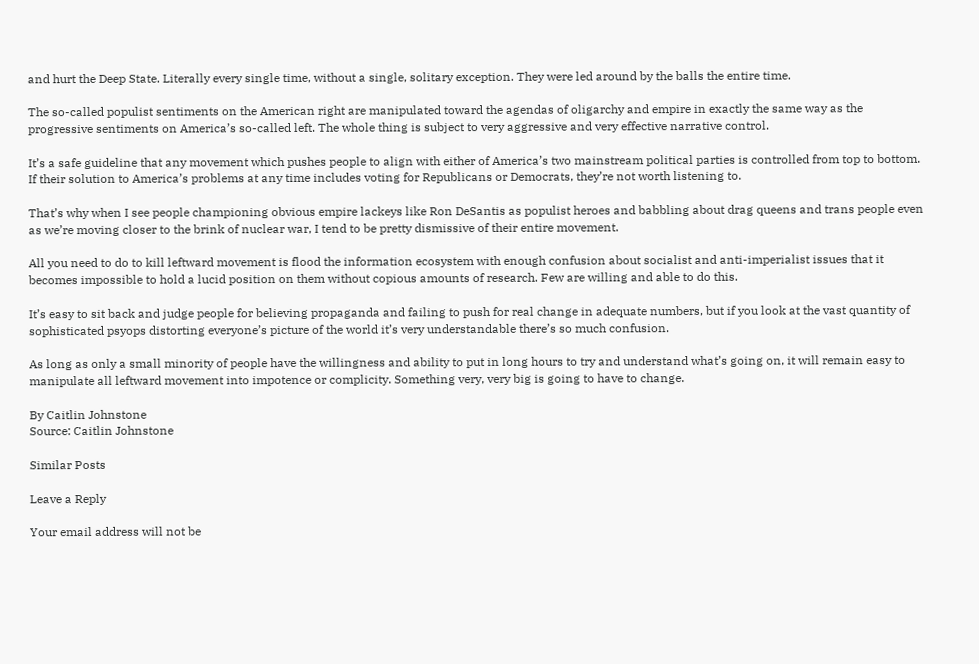and hurt the Deep State. Literally every single time, without a single, solitary exception. They were led around by the balls the entire time.

The so-called populist sentiments on the American right are manipulated toward the agendas of oligarchy and empire in exactly the same way as the progressive sentiments on America’s so-called left. The whole thing is subject to very aggressive and very effective narrative control.

It’s a safe guideline that any movement which pushes people to align with either of America’s two mainstream political parties is controlled from top to bottom. If their solution to America’s problems at any time includes voting for Republicans or Democrats, they’re not worth listening to.

That’s why when I see people championing obvious empire lackeys like Ron DeSantis as populist heroes and babbling about drag queens and trans people even as we’re moving closer to the brink of nuclear war, I tend to be pretty dismissive of their entire movement.

All you need to do to kill leftward movement is flood the information ecosystem with enough confusion about socialist and anti-imperialist issues that it becomes impossible to hold a lucid position on them without copious amounts of research. Few are willing and able to do this.

It’s easy to sit back and judge people for believing propaganda and failing to push for real change in adequate numbers, but if you look at the vast quantity of sophisticated psyops distorting everyone’s picture of the world it’s very understandable there’s so much confusion.

As long as only a small minority of people have the willingness and ability to put in long hours to try and understand what’s going on, it will remain easy to manipulate all leftward movement into impotence or complicity. Something very, very big is going to have to change.

By Caitlin Johnstone
Source: Caitlin Johnstone

Similar Posts

Leave a Reply

Your email address will not be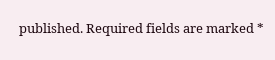published. Required fields are marked *